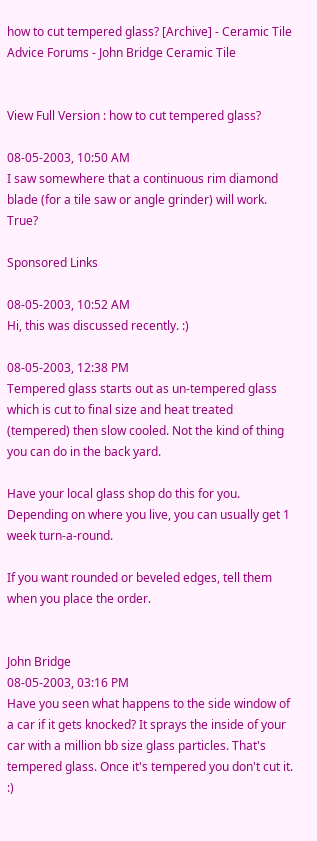how to cut tempered glass? [Archive] - Ceramic Tile Advice Forums - John Bridge Ceramic Tile


View Full Version : how to cut tempered glass?

08-05-2003, 10:50 AM
I saw somewhere that a continuous rim diamond blade (for a tile saw or angle grinder) will work. True?

Sponsored Links

08-05-2003, 10:52 AM
Hi, this was discussed recently. :)

08-05-2003, 12:38 PM
Tempered glass starts out as un-tempered glass which is cut to final size and heat treated (tempered) then slow cooled. Not the kind of thing you can do in the back yard.

Have your local glass shop do this for you. Depending on where you live, you can usually get 1 week turn-a-round.

If you want rounded or beveled edges, tell them when you place the order.


John Bridge
08-05-2003, 03:16 PM
Have you seen what happens to the side window of a car if it gets knocked? It sprays the inside of your car with a million bb size glass particles. That's tempered glass. Once it's tempered you don't cut it. :)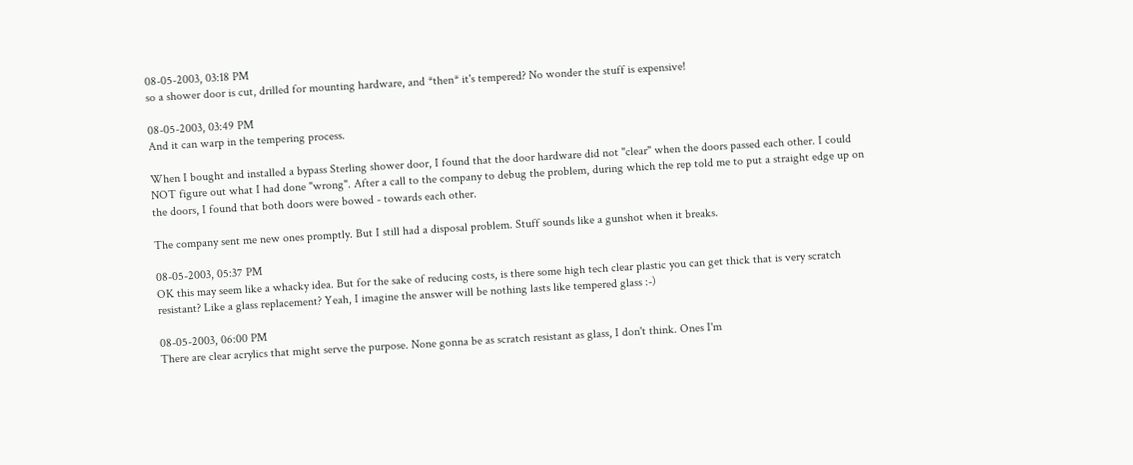08-05-2003, 03:18 PM
so a shower door is cut, drilled for mounting hardware, and *then* it's tempered? No wonder the stuff is expensive!

08-05-2003, 03:49 PM
And it can warp in the tempering process.

When I bought and installed a bypass Sterling shower door, I found that the door hardware did not "clear" when the doors passed each other. I could NOT figure out what I had done "wrong". After a call to the company to debug the problem, during which the rep told me to put a straight edge up on the doors, I found that both doors were bowed - towards each other.

The company sent me new ones promptly. But I still had a disposal problem. Stuff sounds like a gunshot when it breaks.

08-05-2003, 05:37 PM
OK this may seem like a whacky idea. But for the sake of reducing costs, is there some high tech clear plastic you can get thick that is very scratch resistant? Like a glass replacement? Yeah, I imagine the answer will be nothing lasts like tempered glass :-)

08-05-2003, 06:00 PM
There are clear acrylics that might serve the purpose. None gonna be as scratch resistant as glass, I don't think. Ones I'm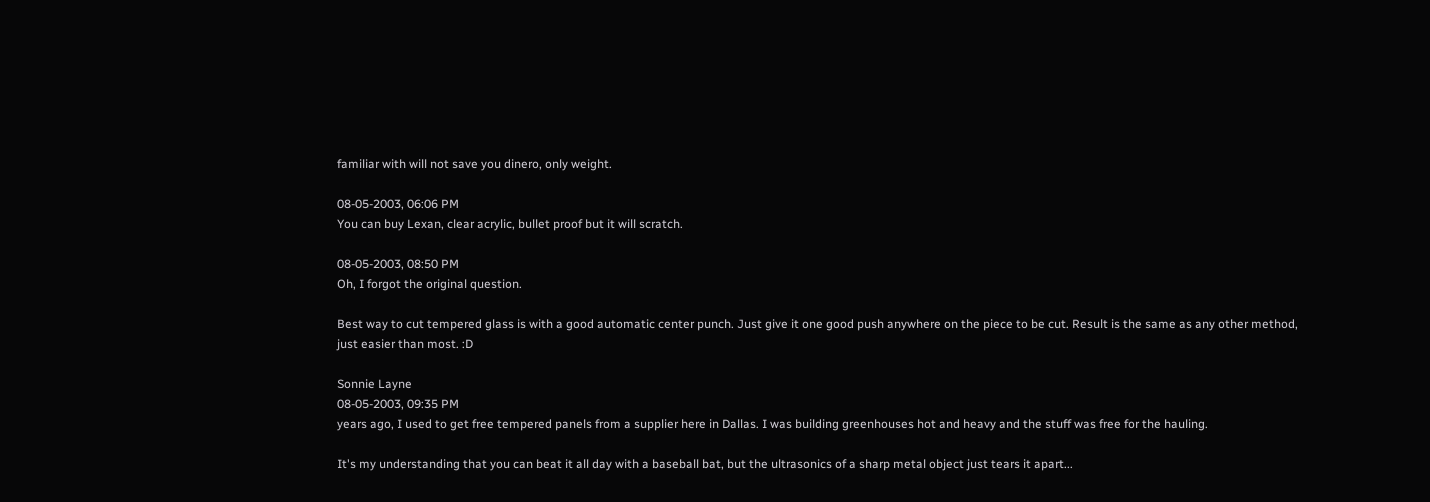familiar with will not save you dinero, only weight.

08-05-2003, 06:06 PM
You can buy Lexan, clear acrylic, bullet proof but it will scratch.

08-05-2003, 08:50 PM
Oh, I forgot the original question.

Best way to cut tempered glass is with a good automatic center punch. Just give it one good push anywhere on the piece to be cut. Result is the same as any other method, just easier than most. :D

Sonnie Layne
08-05-2003, 09:35 PM
years ago, I used to get free tempered panels from a supplier here in Dallas. I was building greenhouses hot and heavy and the stuff was free for the hauling.

It's my understanding that you can beat it all day with a baseball bat, but the ultrasonics of a sharp metal object just tears it apart...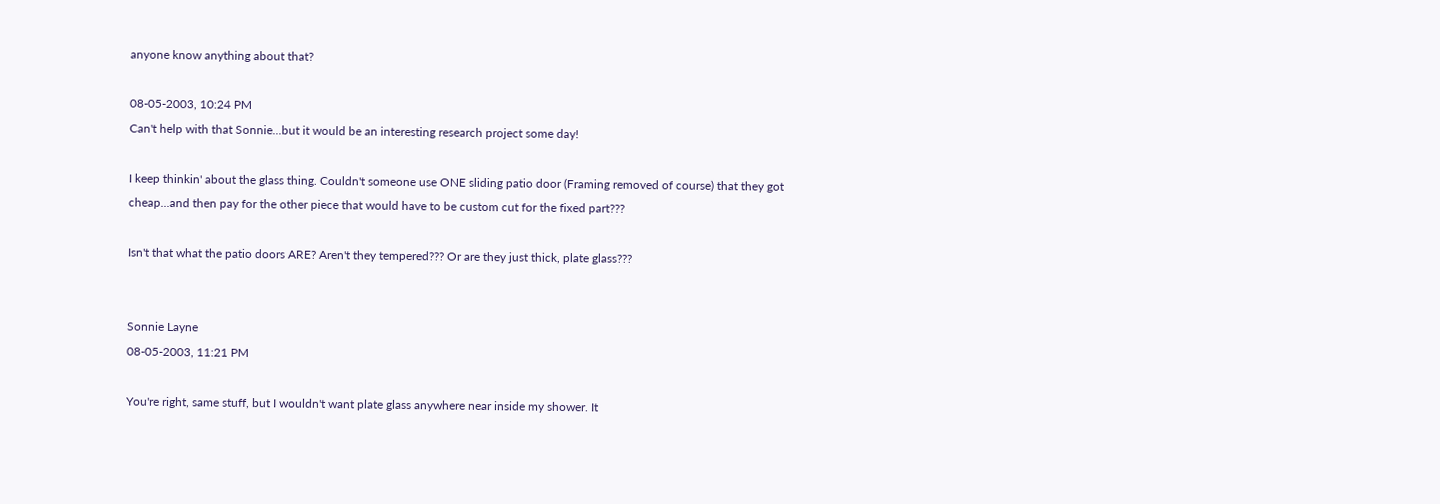anyone know anything about that?

08-05-2003, 10:24 PM
Can't help with that Sonnie...but it would be an interesting research project some day!

I keep thinkin' about the glass thing. Couldn't someone use ONE sliding patio door (Framing removed of course) that they got cheap...and then pay for the other piece that would have to be custom cut for the fixed part???

Isn't that what the patio doors ARE? Aren't they tempered??? Or are they just thick, plate glass???


Sonnie Layne
08-05-2003, 11:21 PM

You're right, same stuff, but I wouldn't want plate glass anywhere near inside my shower. It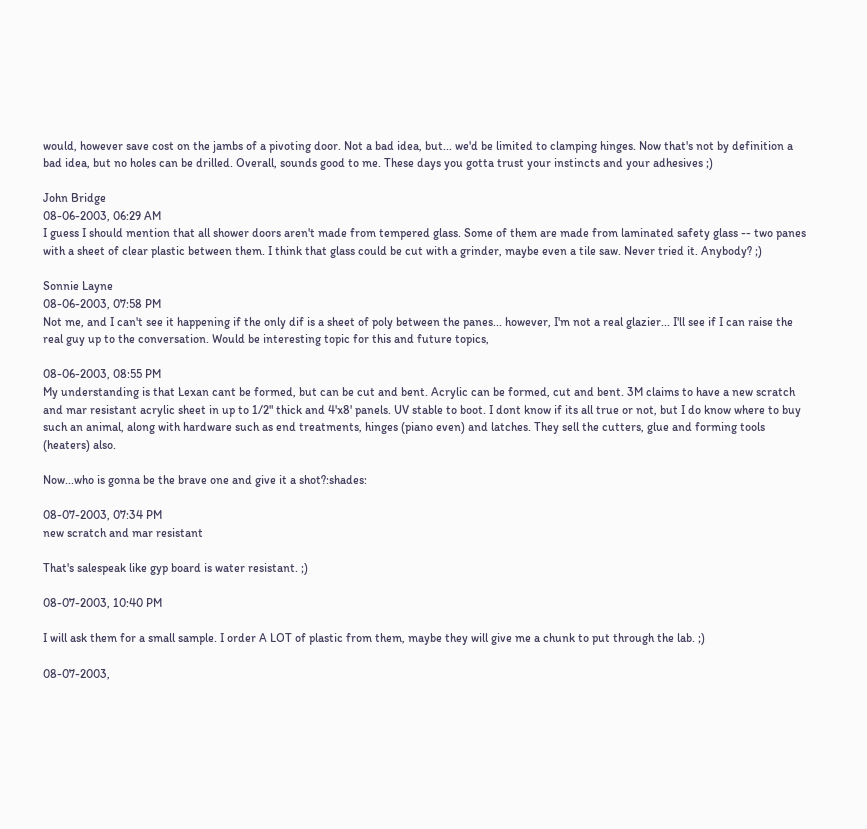would, however save cost on the jambs of a pivoting door. Not a bad idea, but... we'd be limited to clamping hinges. Now that's not by definition a bad idea, but no holes can be drilled. Overall, sounds good to me. These days you gotta trust your instincts and your adhesives ;)

John Bridge
08-06-2003, 06:29 AM
I guess I should mention that all shower doors aren't made from tempered glass. Some of them are made from laminated safety glass -- two panes with a sheet of clear plastic between them. I think that glass could be cut with a grinder, maybe even a tile saw. Never tried it. Anybody? ;)

Sonnie Layne
08-06-2003, 07:58 PM
Not me, and I can't see it happening if the only dif is a sheet of poly between the panes... however, I'm not a real glazier... I'll see if I can raise the real guy up to the conversation. Would be interesting topic for this and future topics,

08-06-2003, 08:55 PM
My understanding is that Lexan cant be formed, but can be cut and bent. Acrylic can be formed, cut and bent. 3M claims to have a new scratch and mar resistant acrylic sheet in up to 1/2" thick and 4'x8' panels. UV stable to boot. I dont know if its all true or not, but I do know where to buy such an animal, along with hardware such as end treatments, hinges (piano even) and latches. They sell the cutters, glue and forming tools (heaters) also.

Now...who is gonna be the brave one and give it a shot?:shades:

08-07-2003, 07:34 PM
new scratch and mar resistant

That's salespeak like gyp board is water resistant. ;)

08-07-2003, 10:40 PM

I will ask them for a small sample. I order A LOT of plastic from them, maybe they will give me a chunk to put through the lab. ;)

08-07-2003,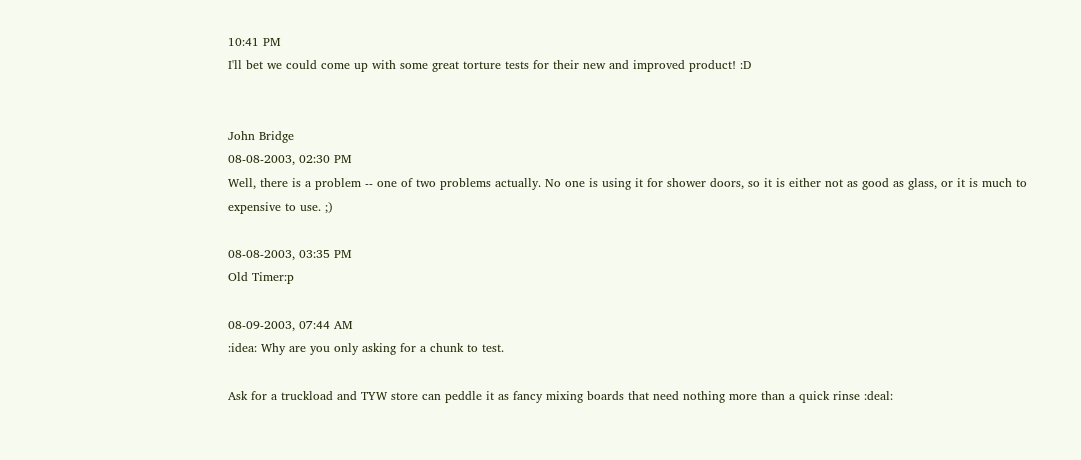10:41 PM
I'll bet we could come up with some great torture tests for their new and improved product! :D


John Bridge
08-08-2003, 02:30 PM
Well, there is a problem -- one of two problems actually. No one is using it for shower doors, so it is either not as good as glass, or it is much to expensive to use. ;)

08-08-2003, 03:35 PM
Old Timer:p

08-09-2003, 07:44 AM
:idea: Why are you only asking for a chunk to test.

Ask for a truckload and TYW store can peddle it as fancy mixing boards that need nothing more than a quick rinse :deal: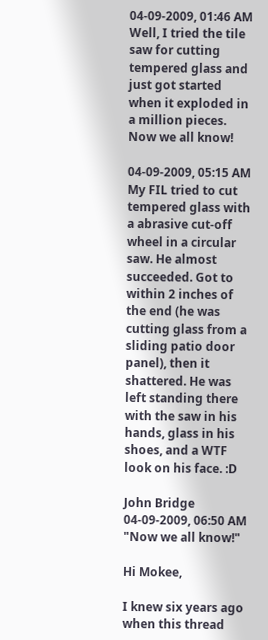04-09-2009, 01:46 AM
Well, I tried the tile saw for cutting tempered glass and just got started when it exploded in a million pieces. Now we all know!

04-09-2009, 05:15 AM
My FIL tried to cut tempered glass with a abrasive cut-off wheel in a circular saw. He almost succeeded. Got to within 2 inches of the end (he was cutting glass from a sliding patio door panel), then it shattered. He was left standing there with the saw in his hands, glass in his shoes, and a WTF look on his face. :D

John Bridge
04-09-2009, 06:50 AM
"Now we all know!"

Hi Mokee,

I knew six years ago when this thread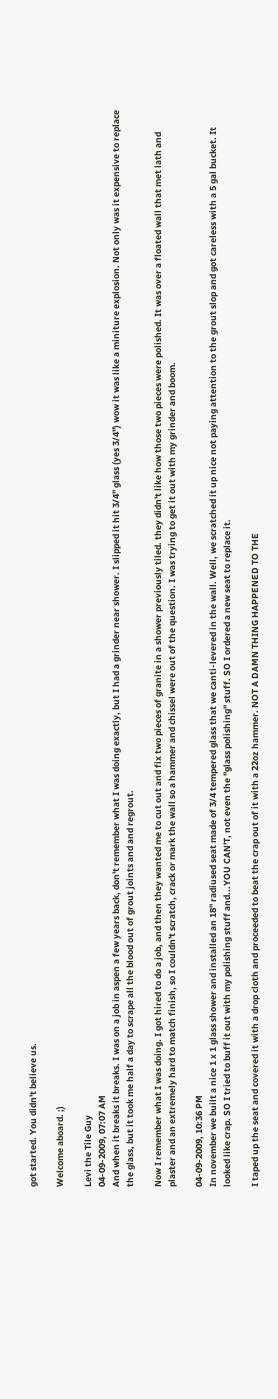got started. You didn't believe us.

Welcome aboard. ;)

Levi the Tile Guy
04-09-2009, 07:07 AM
And when it breaks it breaks. I was on a job in aspen a few years back, don't remember what I was doing exactly, but I had a grinder near shower. I slipped it hit 3/4" glass (yes 3/4") wow it was like a miniture explosion. Not only was it expensive to replace the glass, but it took me half a day to scrape all the blood out of grout joints and and regrout.

Now I remember what I was doing. I got hired to do a job, and then they wanted me to cut out and fix two pieces of granite in a shower previously tiled. they didn't like how those two pieces were polished. It was over a floated wall that met lath and plaster and an extremely hard to match finish, so I couldn't scratch, crack or mark the wall so a hammer and chissel were out of the question. I was trying to get it out with my grinder and boom.

04-09-2009, 10:36 PM
In november we built a nice 1 x 1 glass shower and installed an 18" radiused seat made of 3/4 tempered glass that we canti-levered in the wall. Well, we scratched it up nice not paying attention to the grout slop and got careless with a 5 gal bucket. It looked like crap. SO I tried to buff it out with my polishing stuff and...YOU CAN'T, not even the "glass polishing" stuff. SO I ordered a new seat to replace it.

I taped up the seat and covered it with a drop cloth and proceeded to beat the crap out of it with a 22oz hammer. NOT A DAMN THING HAPPENED TO THE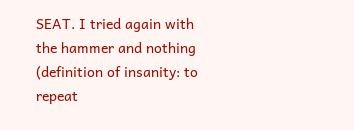SEAT. I tried again with the hammer and nothing (definition of insanity: to repeat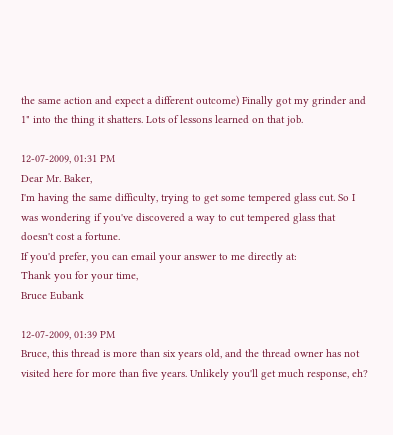the same action and expect a different outcome) Finally got my grinder and 1" into the thing it shatters. Lots of lessons learned on that job.

12-07-2009, 01:31 PM
Dear Mr. Baker,
I'm having the same difficulty, trying to get some tempered glass cut. So I was wondering if you've discovered a way to cut tempered glass that doesn't cost a fortune.
If you'd prefer, you can email your answer to me directly at:
Thank you for your time,
Bruce Eubank

12-07-2009, 01:39 PM
Bruce, this thread is more than six years old, and the thread owner has not visited here for more than five years. Unlikely you'll get much response, eh?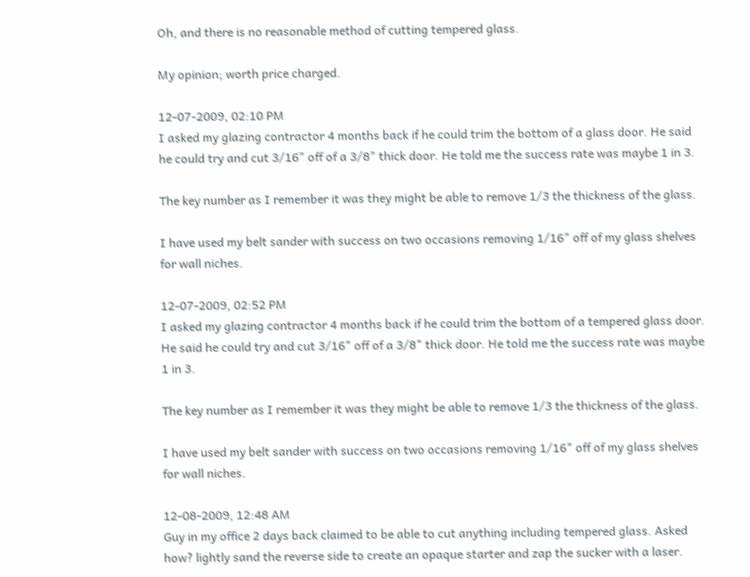Oh, and there is no reasonable method of cutting tempered glass.

My opinion; worth price charged.

12-07-2009, 02:10 PM
I asked my glazing contractor 4 months back if he could trim the bottom of a glass door. He said he could try and cut 3/16" off of a 3/8" thick door. He told me the success rate was maybe 1 in 3.

The key number as I remember it was they might be able to remove 1/3 the thickness of the glass.

I have used my belt sander with success on two occasions removing 1/16" off of my glass shelves for wall niches.

12-07-2009, 02:52 PM
I asked my glazing contractor 4 months back if he could trim the bottom of a tempered glass door. He said he could try and cut 3/16" off of a 3/8" thick door. He told me the success rate was maybe 1 in 3.

The key number as I remember it was they might be able to remove 1/3 the thickness of the glass.

I have used my belt sander with success on two occasions removing 1/16" off of my glass shelves for wall niches.

12-08-2009, 12:48 AM
Guy in my office 2 days back claimed to be able to cut anything including tempered glass. Asked how? lightly sand the reverse side to create an opaque starter and zap the sucker with a laser.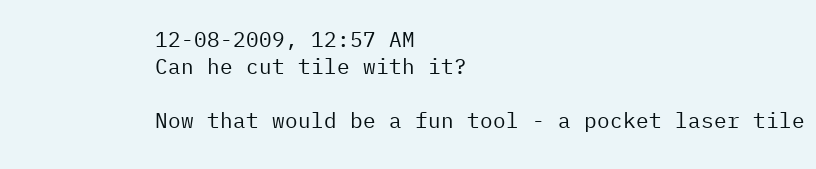12-08-2009, 12:57 AM
Can he cut tile with it?

Now that would be a fun tool - a pocket laser tile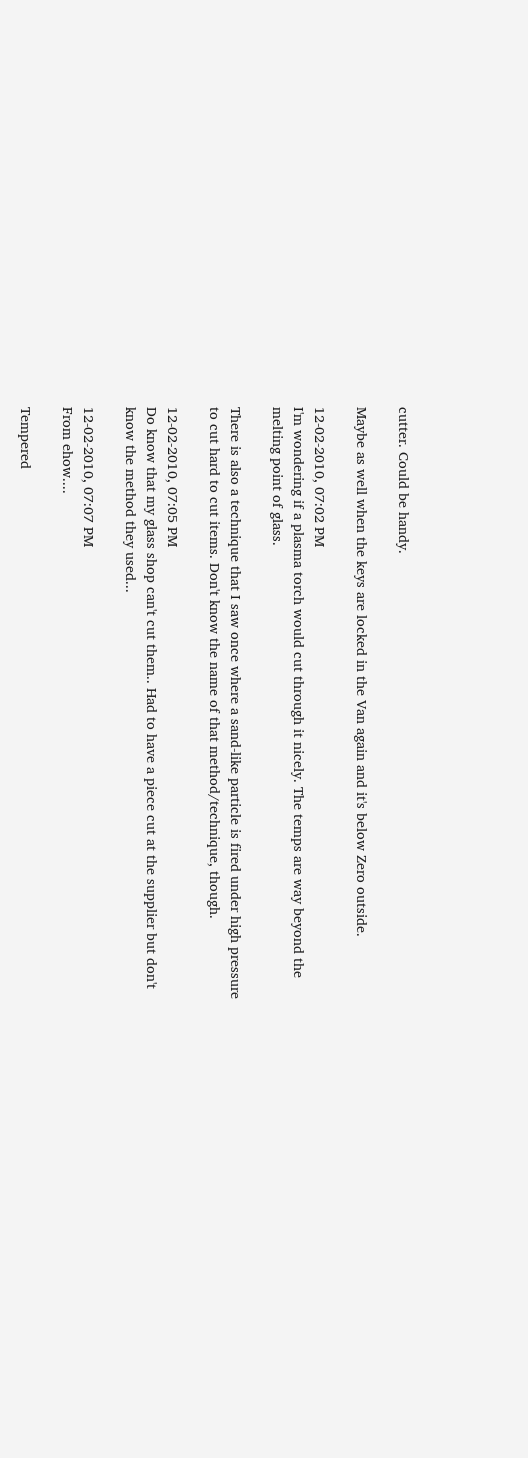cutter. Could be handy.

Maybe as well when the keys are locked in the Van again and it's below Zero outside.

12-02-2010, 07:02 PM
I'm wondering if a plasma torch would cut through it nicely. The temps are way beyond the melting point of glass.

There is also a technique that I saw once where a sand-like particle is fired under high pressure to cut hard to cut items. Don't know the name of that method/technique, though.

12-02-2010, 07:05 PM
Do know that my glass shop can't cut them.. Had to have a piece cut at the supplier but don't know the method they used...

12-02-2010, 07:07 PM
From ehow....

Tempered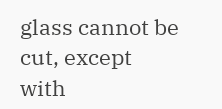glass cannot be cut, except with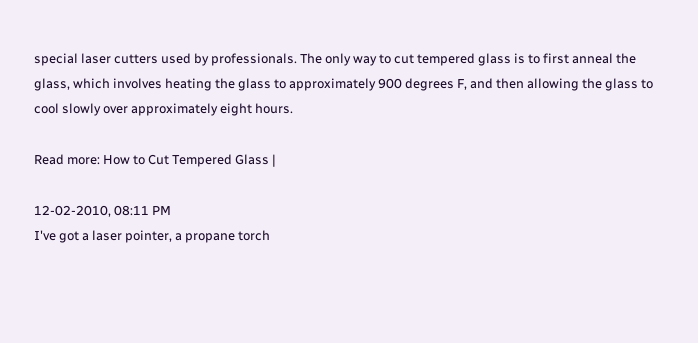special laser cutters used by professionals. The only way to cut tempered glass is to first anneal the glass, which involves heating the glass to approximately 900 degrees F, and then allowing the glass to cool slowly over approximately eight hours.

Read more: How to Cut Tempered Glass |

12-02-2010, 08:11 PM
I've got a laser pointer, a propane torch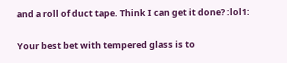and a roll of duct tape. Think I can get it done? :lol1:

Your best bet with tempered glass is to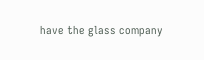have the glass company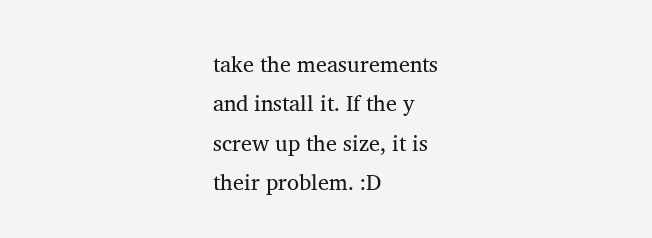take the measurements and install it. If the y screw up the size, it is their problem. :D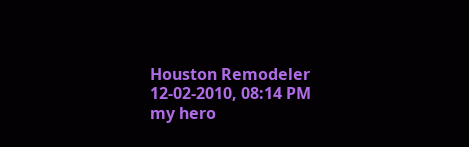Houston Remodeler
12-02-2010, 08:14 PM
my hero